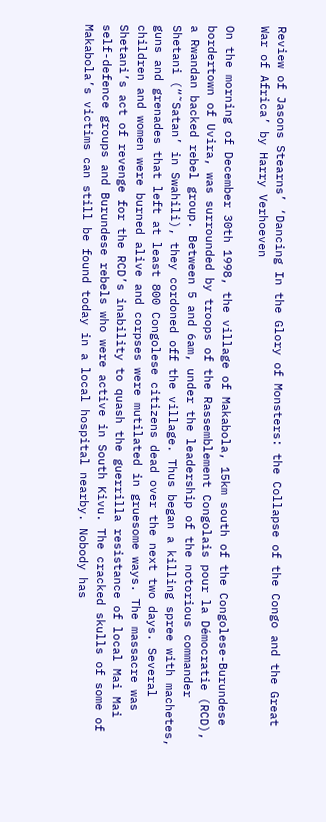Review of Jasons Stearns’ ‘Dancing In the Glory of Monsters: the Collapse of the Congo and the Great War of Africa’ by Harry Verhoeven

On the morning of December 30th 1998, the village of Makabola, 15km south of the Congolese-Burundese bordertown of Uvira, was surrounded by troops of the Rassemblement Congolais pour la Démocratie (RCD), a Rwandan backed rebel group. Between 5 and 6am, under the leadership of the notorious commander Shetani (“˜Satan’ in Swahili), they cordoned off the village. Thus began a killing spree with machetes, guns and grenades that left at least 800 Congolese citizens dead over the next two days. Several children and women were burned alive and corpses were mutilated in gruesome ways. The massacre was Shetani’s act of revenge for the RCD’s inability to quash the guerrilla resistance of local Mai Mai self-defence groups and Burundese rebels who were active in South Kivu. The cracked skulls of some of Makabola’s victims can still be found today in a local hospital nearby. Nobody has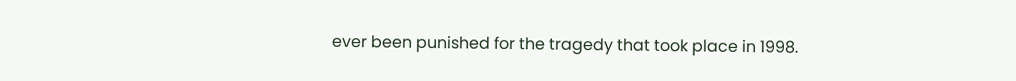ever been punished for the tragedy that took place in 1998.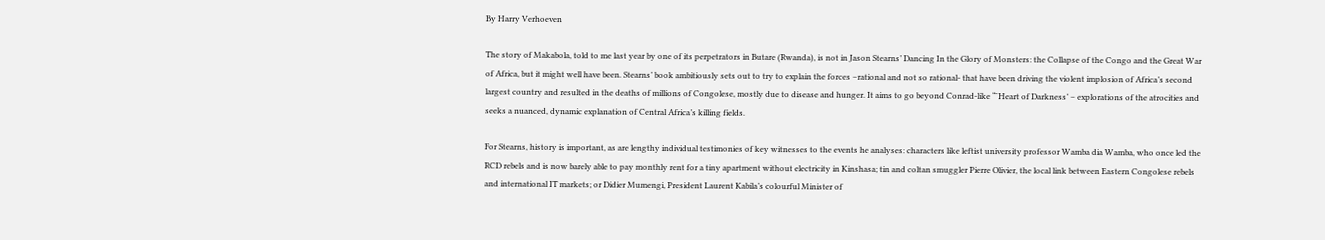By Harry Verhoeven

The story of Makabola, told to me last year by one of its perpetrators in Butare (Rwanda), is not in Jason Stearns’ Dancing In the Glory of Monsters: the Collapse of the Congo and the Great War of Africa, but it might well have been. Stearns’ book ambitiously sets out to try to explain the forces –rational and not so rational- that have been driving the violent implosion of Africa’s second largest country and resulted in the deaths of millions of Congolese, mostly due to disease and hunger. It aims to go beyond Conrad-like “˜Heart of Darkness’ – explorations of the atrocities and seeks a nuanced, dynamic explanation of Central Africa’s killing fields.

For Stearns, history is important, as are lengthy individual testimonies of key witnesses to the events he analyses: characters like leftist university professor Wamba dia Wamba, who once led the RCD rebels and is now barely able to pay monthly rent for a tiny apartment without electricity in Kinshasa; tin and coltan smuggler Pierre Olivier, the local link between Eastern Congolese rebels and international IT markets; or Didier Mumengi, President Laurent Kabila’s colourful Minister of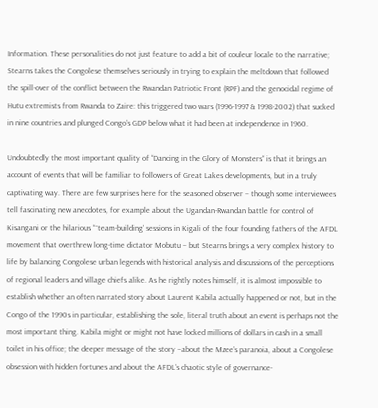Information. These personalities do not just feature to add a bit of couleur locale to the narrative; Stearns takes the Congolese themselves seriously in trying to explain the meltdown that followed the spill-over of the conflict between the Rwandan Patriotic Front (RPF) and the genocidal regime of Hutu extremists from Rwanda to Zaire: this triggered two wars (1996-1997 & 1998-2002) that sucked in nine countries and plunged Congo’s GDP below what it had been at independence in 1960.

Undoubtedly the most important quality of “Dancing in the Glory of Monsters“ is that it brings an account of events that will be familiar to followers of Great Lakes developments, but in a truly captivating way. There are few surprises here for the seasoned observer – though some interviewees tell fascinating new anecdotes, for example about the Ugandan-Rwandan battle for control of Kisangani or the hilarious “˜team-building’ sessions in Kigali of the four founding fathers of the AFDL movement that overthrew long-time dictator Mobutu – but Stearns brings a very complex history to life by balancing Congolese urban legends with historical analysis and discussions of the perceptions of regional leaders and village chiefs alike. As he rightly notes himself, it is almost impossible to establish whether an often narrated story about Laurent Kabila actually happened or not, but in the Congo of the 1990s in particular, establishing the sole, literal truth about an event is perhaps not the most important thing. Kabila might or might not have locked millions of dollars in cash in a small toilet in his office; the deeper message of the story –about the Mzee’s paranoia, about a Congolese obsession with hidden fortunes and about the AFDL’s chaotic style of governance-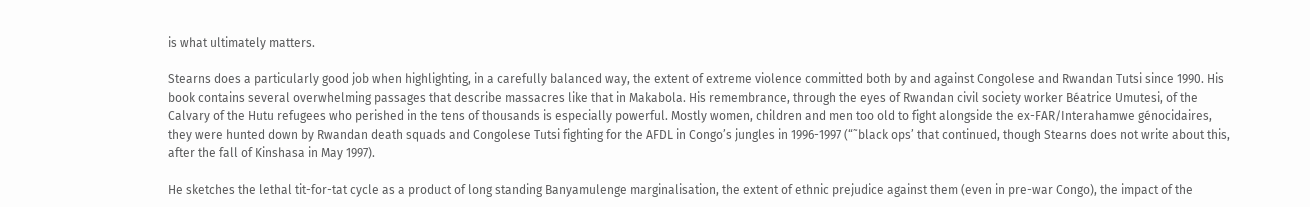is what ultimately matters.

Stearns does a particularly good job when highlighting, in a carefully balanced way, the extent of extreme violence committed both by and against Congolese and Rwandan Tutsi since 1990. His book contains several overwhelming passages that describe massacres like that in Makabola. His remembrance, through the eyes of Rwandan civil society worker Béatrice Umutesi, of the Calvary of the Hutu refugees who perished in the tens of thousands is especially powerful. Mostly women, children and men too old to fight alongside the ex-FAR/Interahamwe génocidaires, they were hunted down by Rwandan death squads and Congolese Tutsi fighting for the AFDL in Congo’s jungles in 1996-1997 (“˜black ops’ that continued, though Stearns does not write about this, after the fall of Kinshasa in May 1997).

He sketches the lethal tit-for-tat cycle as a product of long standing Banyamulenge marginalisation, the extent of ethnic prejudice against them (even in pre-war Congo), the impact of the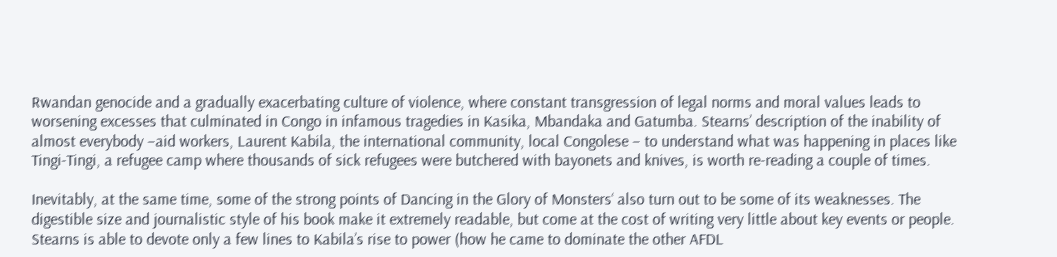Rwandan genocide and a gradually exacerbating culture of violence, where constant transgression of legal norms and moral values leads to worsening excesses that culminated in Congo in infamous tragedies in Kasika, Mbandaka and Gatumba. Stearns’ description of the inability of almost everybody –aid workers, Laurent Kabila, the international community, local Congolese – to understand what was happening in places like Tingi-Tingi, a refugee camp where thousands of sick refugees were butchered with bayonets and knives, is worth re-reading a couple of times.

Inevitably, at the same time, some of the strong points of Dancing in the Glory of Monsters‘ also turn out to be some of its weaknesses. The digestible size and journalistic style of his book make it extremely readable, but come at the cost of writing very little about key events or people. Stearns is able to devote only a few lines to Kabila’s rise to power (how he came to dominate the other AFDL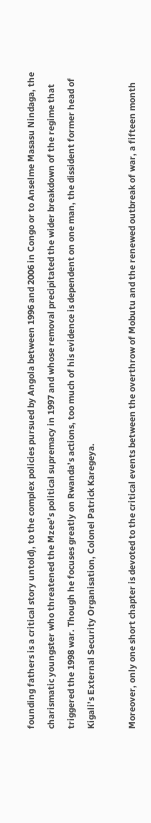founding fathers is a critical story untold), to the complex policies pursued by Angola between 1996 and 2006 in Congo or to Anselme Masasu Nindaga, the charismatic youngster who threatened the Mzee’s political supremacy in 1997 and whose removal precipitated the wider breakdown of the regime that triggered the 1998 war. Though he focuses greatly on Rwanda’s actions, too much of his evidence is dependent on one man, the dissident former head of Kigali’s External Security Organisation, Colonel Patrick Karegeya.

Moreover, only one short chapter is devoted to the critical events between the overthrow of Mobutu and the renewed outbreak of war, a fifteen month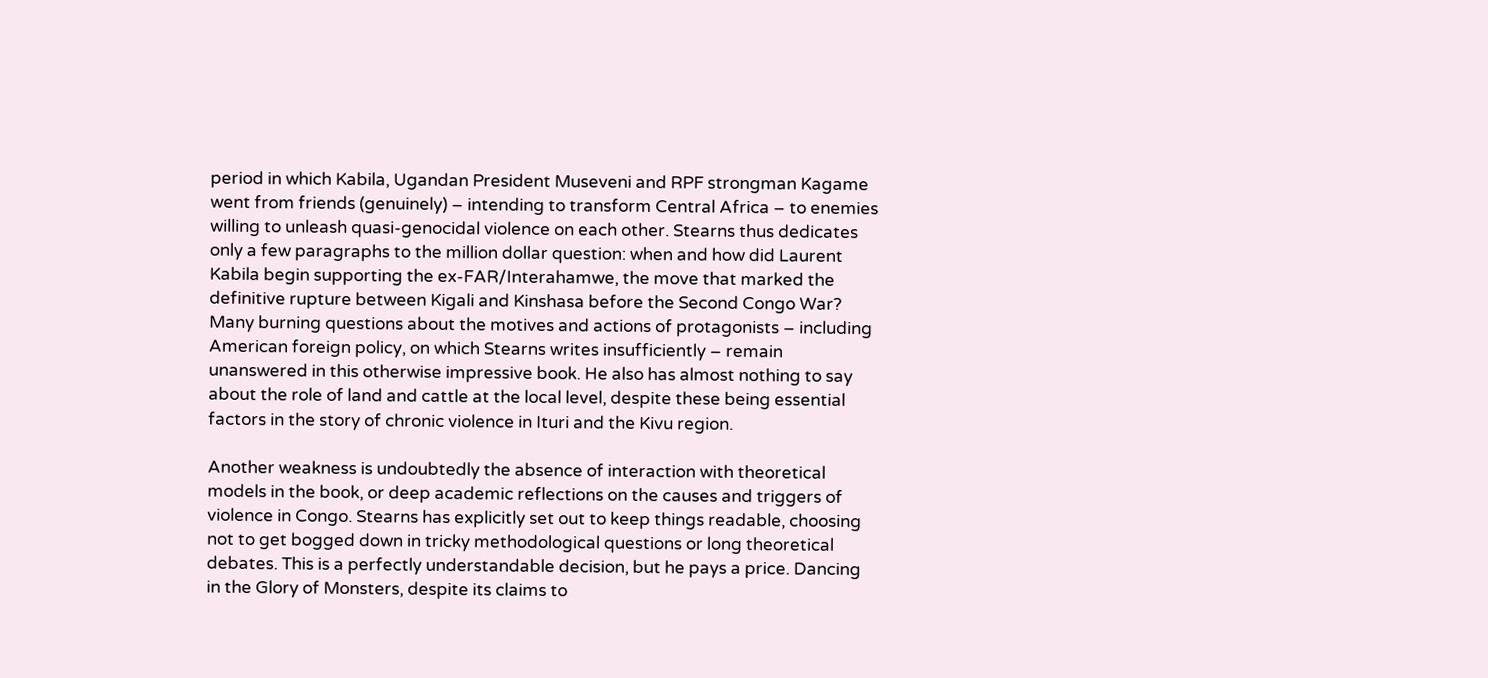period in which Kabila, Ugandan President Museveni and RPF strongman Kagame went from friends (genuinely) – intending to transform Central Africa – to enemies willing to unleash quasi-genocidal violence on each other. Stearns thus dedicates only a few paragraphs to the million dollar question: when and how did Laurent Kabila begin supporting the ex-FAR/Interahamwe, the move that marked the definitive rupture between Kigali and Kinshasa before the Second Congo War?  Many burning questions about the motives and actions of protagonists – including American foreign policy, on which Stearns writes insufficiently – remain unanswered in this otherwise impressive book. He also has almost nothing to say about the role of land and cattle at the local level, despite these being essential factors in the story of chronic violence in Ituri and the Kivu region.

Another weakness is undoubtedly the absence of interaction with theoretical models in the book, or deep academic reflections on the causes and triggers of violence in Congo. Stearns has explicitly set out to keep things readable, choosing not to get bogged down in tricky methodological questions or long theoretical debates. This is a perfectly understandable decision, but he pays a price. Dancing in the Glory of Monsters, despite its claims to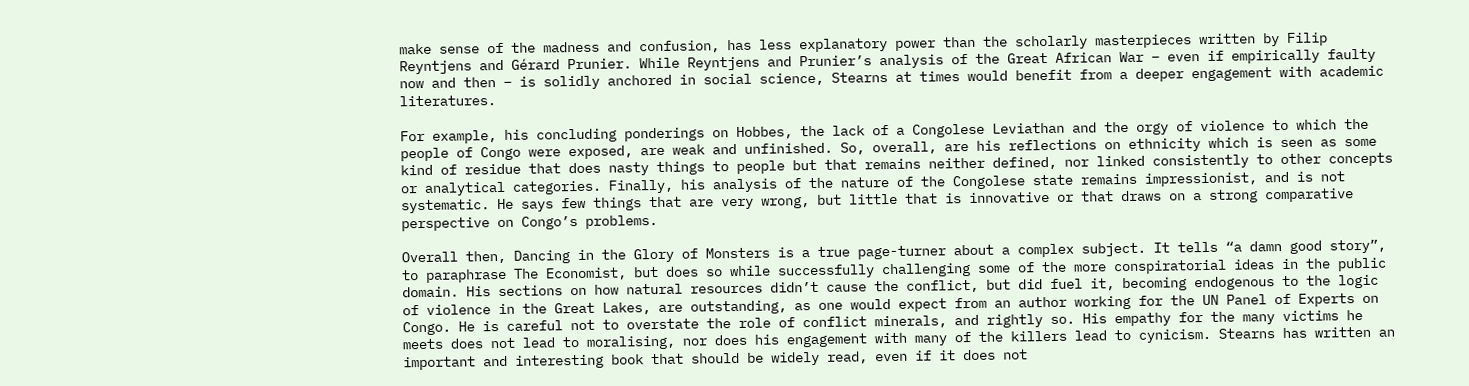make sense of the madness and confusion, has less explanatory power than the scholarly masterpieces written by Filip Reyntjens and Gérard Prunier. While Reyntjens and Prunier’s analysis of the Great African War – even if empirically faulty now and then – is solidly anchored in social science, Stearns at times would benefit from a deeper engagement with academic literatures.

For example, his concluding ponderings on Hobbes, the lack of a Congolese Leviathan and the orgy of violence to which the people of Congo were exposed, are weak and unfinished. So, overall, are his reflections on ethnicity which is seen as some kind of residue that does nasty things to people but that remains neither defined, nor linked consistently to other concepts or analytical categories. Finally, his analysis of the nature of the Congolese state remains impressionist, and is not systematic. He says few things that are very wrong, but little that is innovative or that draws on a strong comparative perspective on Congo’s problems.

Overall then, Dancing in the Glory of Monsters is a true page-turner about a complex subject. It tells “a damn good story”, to paraphrase The Economist, but does so while successfully challenging some of the more conspiratorial ideas in the public domain. His sections on how natural resources didn’t cause the conflict, but did fuel it, becoming endogenous to the logic of violence in the Great Lakes, are outstanding, as one would expect from an author working for the UN Panel of Experts on Congo. He is careful not to overstate the role of conflict minerals, and rightly so. His empathy for the many victims he meets does not lead to moralising, nor does his engagement with many of the killers lead to cynicism. Stearns has written an important and interesting book that should be widely read, even if it does not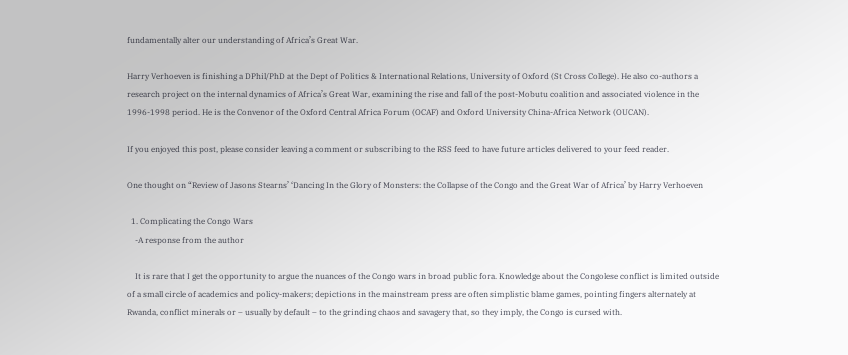fundamentally alter our understanding of Africa’s Great War.

Harry Verhoeven is finishing a DPhil/PhD at the Dept of Politics & International Relations, University of Oxford (St Cross College). He also co-authors a research project on the internal dynamics of Africa’s Great War, examining the rise and fall of the post-Mobutu coalition and associated violence in the 1996-1998 period. He is the Convenor of the Oxford Central Africa Forum (OCAF) and Oxford University China-Africa Network (OUCAN).

If you enjoyed this post, please consider leaving a comment or subscribing to the RSS feed to have future articles delivered to your feed reader.

One thought on “Review of Jasons Stearns’ ‘Dancing In the Glory of Monsters: the Collapse of the Congo and the Great War of Africa’ by Harry Verhoeven

  1. Complicating the Congo Wars
    -A response from the author

    It is rare that I get the opportunity to argue the nuances of the Congo wars in broad public fora. Knowledge about the Congolese conflict is limited outside of a small circle of academics and policy-makers; depictions in the mainstream press are often simplistic blame games, pointing fingers alternately at Rwanda, conflict minerals or – usually by default – to the grinding chaos and savagery that, so they imply, the Congo is cursed with.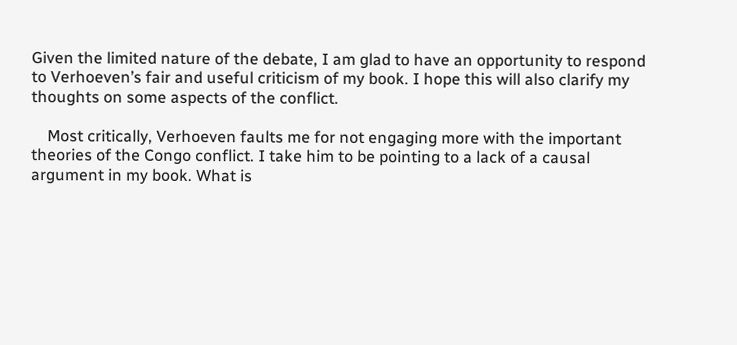Given the limited nature of the debate, I am glad to have an opportunity to respond to Verhoeven’s fair and useful criticism of my book. I hope this will also clarify my thoughts on some aspects of the conflict.

    Most critically, Verhoeven faults me for not engaging more with the important theories of the Congo conflict. I take him to be pointing to a lack of a causal argument in my book. What is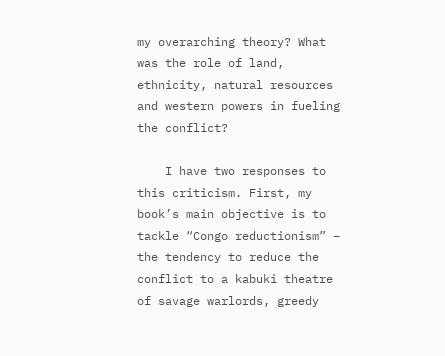my overarching theory? What was the role of land, ethnicity, natural resources and western powers in fueling the conflict?

    I have two responses to this criticism. First, my book’s main objective is to tackle “Congo reductionism” – the tendency to reduce the conflict to a kabuki theatre of savage warlords, greedy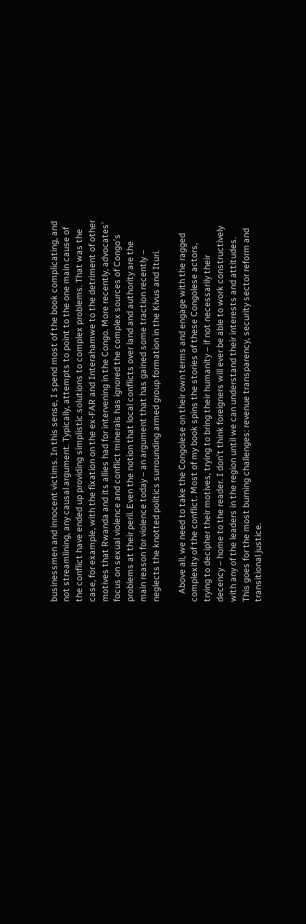businessmen and innocent victims. In this sense, I spend most of the book complicating, and not streamlining, any causal argument. Typically, attempts to point to the one main cause of the conflict have ended up providing simplistic solutions to complex problems. That was the case, for example, with the fixation on the ex-FAR and Interahamwe to the detriment of other motives that Rwanda and its allies had for intervening in the Congo. More recently, advocates’ focus on sexual violence and conflict minerals has ignored the complex sources of Congo’s problems at their peril. Even the notion that local conflicts over land and authority are the main reason for violence today – an argument that has gained some traction recently – neglects the knotted politics surrounding armed group formation in the Kivus and Ituri.

    Above all, we need to take the Congolese on their own terms and engage with the ragged complexity of the conflict. Most of my book spins the stories of these Congolese actors, trying to decipher their motives, trying to bring their humanity – if not necessarily their decency – home to the reader. I don’t think foreigners will ever be able to work constructively with any of the leaders in the region until we can understand their interests and attitudes. This goes for the most burning challenges: revenue transparency, security sector reform and transitional justice.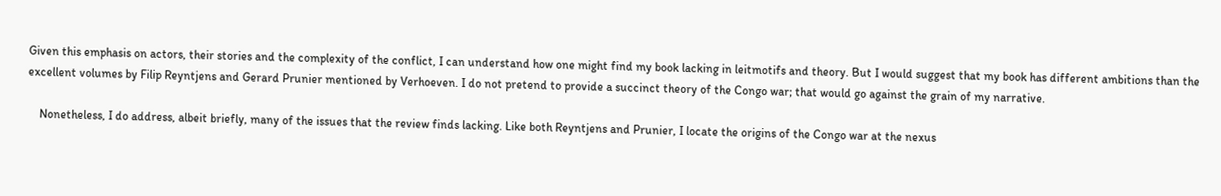Given this emphasis on actors, their stories and the complexity of the conflict, I can understand how one might find my book lacking in leitmotifs and theory. But I would suggest that my book has different ambitions than the excellent volumes by Filip Reyntjens and Gerard Prunier mentioned by Verhoeven. I do not pretend to provide a succinct theory of the Congo war; that would go against the grain of my narrative.

    Nonetheless, I do address, albeit briefly, many of the issues that the review finds lacking. Like both Reyntjens and Prunier, I locate the origins of the Congo war at the nexus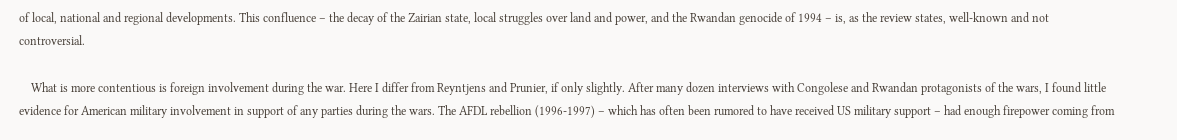of local, national and regional developments. This confluence – the decay of the Zairian state, local struggles over land and power, and the Rwandan genocide of 1994 – is, as the review states, well-known and not controversial.

    What is more contentious is foreign involvement during the war. Here I differ from Reyntjens and Prunier, if only slightly. After many dozen interviews with Congolese and Rwandan protagonists of the wars, I found little evidence for American military involvement in support of any parties during the wars. The AFDL rebellion (1996-1997) – which has often been rumored to have received US military support – had enough firepower coming from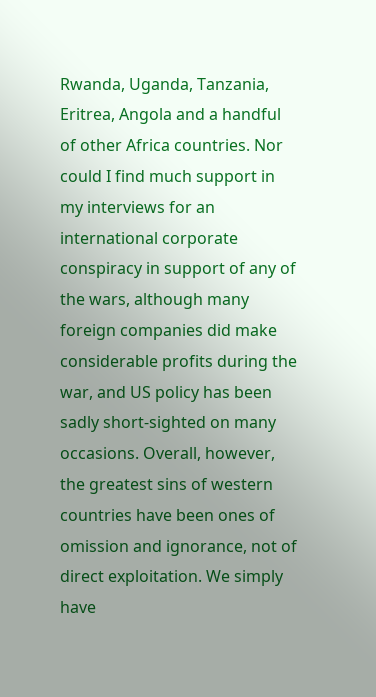Rwanda, Uganda, Tanzania, Eritrea, Angola and a handful of other Africa countries. Nor could I find much support in my interviews for an international corporate conspiracy in support of any of the wars, although many foreign companies did make considerable profits during the war, and US policy has been sadly short-sighted on many occasions. Overall, however, the greatest sins of western countries have been ones of omission and ignorance, not of direct exploitation. We simply have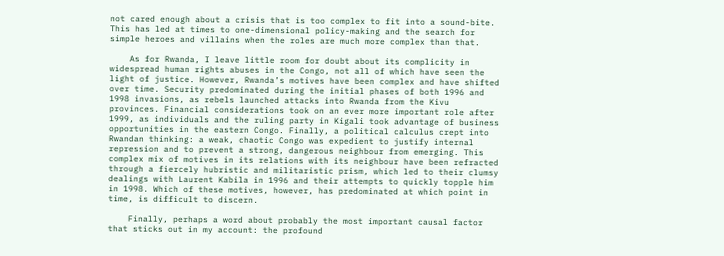not cared enough about a crisis that is too complex to fit into a sound-bite. This has led at times to one-dimensional policy-making and the search for simple heroes and villains when the roles are much more complex than that.

    As for Rwanda, I leave little room for doubt about its complicity in widespread human rights abuses in the Congo, not all of which have seen the light of justice. However, Rwanda’s motives have been complex and have shifted over time. Security predominated during the initial phases of both 1996 and 1998 invasions, as rebels launched attacks into Rwanda from the Kivu provinces. Financial considerations took on an ever more important role after 1999, as individuals and the ruling party in Kigali took advantage of business opportunities in the eastern Congo. Finally, a political calculus crept into Rwandan thinking: a weak, chaotic Congo was expedient to justify internal repression and to prevent a strong, dangerous neighbour from emerging. This complex mix of motives in its relations with its neighbour have been refracted through a fiercely hubristic and militaristic prism, which led to their clumsy dealings with Laurent Kabila in 1996 and their attempts to quickly topple him in 1998. Which of these motives, however, has predominated at which point in time, is difficult to discern.

    Finally, perhaps a word about probably the most important causal factor that sticks out in my account: the profound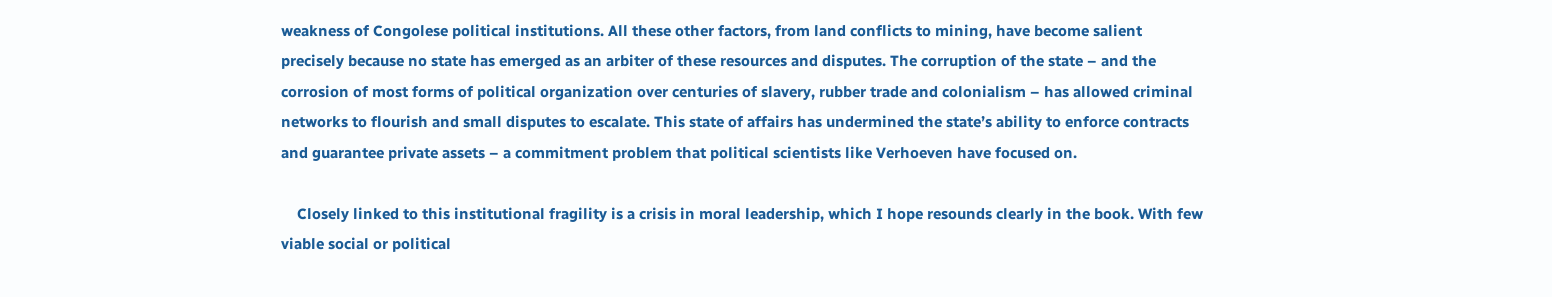weakness of Congolese political institutions. All these other factors, from land conflicts to mining, have become salient precisely because no state has emerged as an arbiter of these resources and disputes. The corruption of the state – and the corrosion of most forms of political organization over centuries of slavery, rubber trade and colonialism – has allowed criminal networks to flourish and small disputes to escalate. This state of affairs has undermined the state’s ability to enforce contracts and guarantee private assets – a commitment problem that political scientists like Verhoeven have focused on.

    Closely linked to this institutional fragility is a crisis in moral leadership, which I hope resounds clearly in the book. With few viable social or political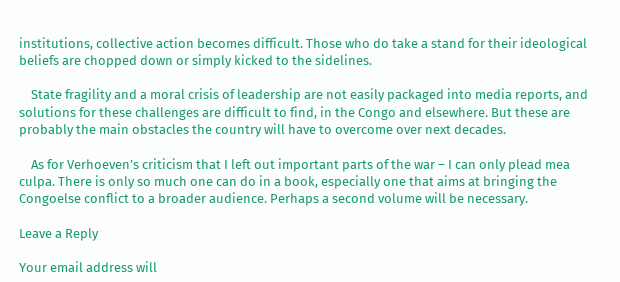institutions, collective action becomes difficult. Those who do take a stand for their ideological beliefs are chopped down or simply kicked to the sidelines.

    State fragility and a moral crisis of leadership are not easily packaged into media reports, and solutions for these challenges are difficult to find, in the Congo and elsewhere. But these are probably the main obstacles the country will have to overcome over next decades.

    As for Verhoeven’s criticism that I left out important parts of the war – I can only plead mea culpa. There is only so much one can do in a book, especially one that aims at bringing the Congoelse conflict to a broader audience. Perhaps a second volume will be necessary.

Leave a Reply

Your email address will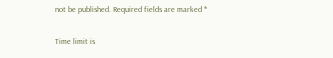not be published. Required fields are marked *

Time limit is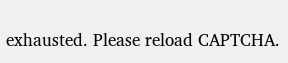exhausted. Please reload CAPTCHA.